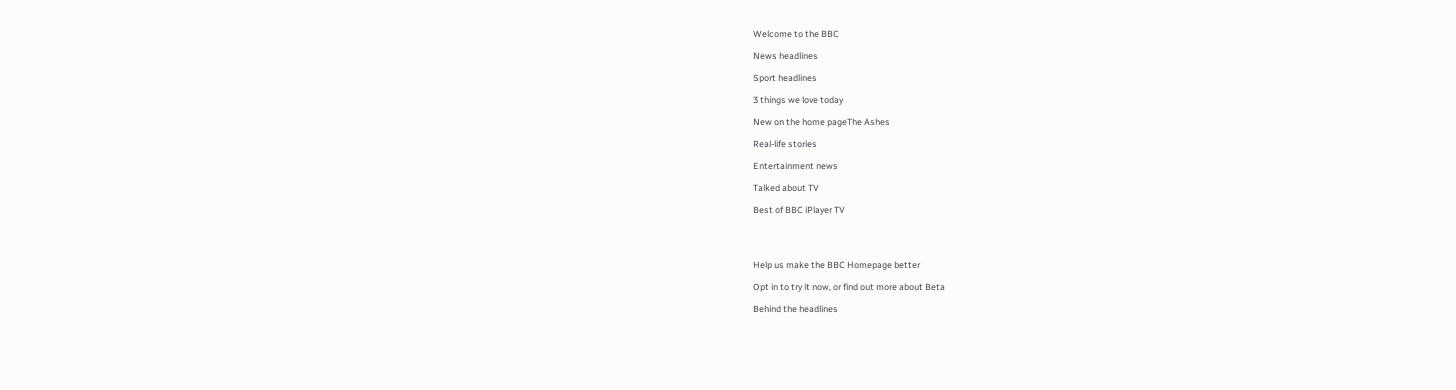Welcome to the BBC

News headlines

Sport headlines

3 things we love today

New on the home pageThe Ashes

Real-life stories

Entertainment news

Talked about TV

Best of BBC iPlayer TV




Help us make the BBC Homepage better

Opt in to try it now, or find out more about Beta

Behind the headlines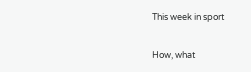This week in sport

How, what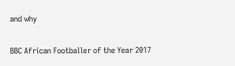and why

BBC African Footballer of the Year 2017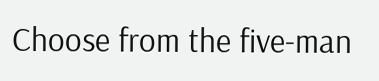Choose from the five-man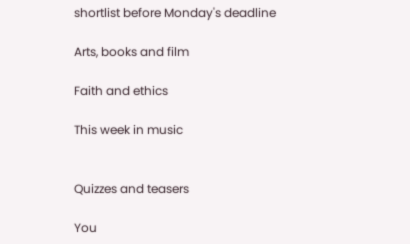shortlist before Monday's deadline

Arts, books and film

Faith and ethics

This week in music


Quizzes and teasers

You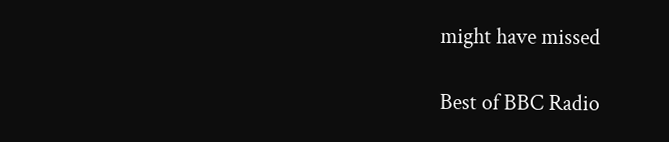might have missed

Best of BBC Radio